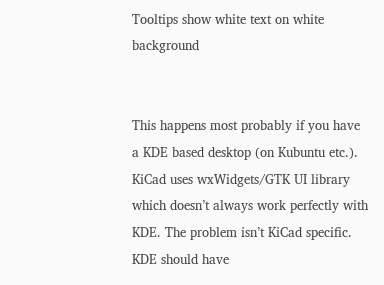Tooltips show white text on white background


This happens most probably if you have a KDE based desktop (on Kubuntu etc.). KiCad uses wxWidgets/GTK UI library which doesn’t always work perfectly with KDE. The problem isn’t KiCad specific. KDE should have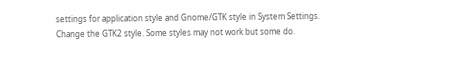settings for application style and Gnome/GTK style in System Settings. Change the GTK2 style. Some styles may not work but some do.